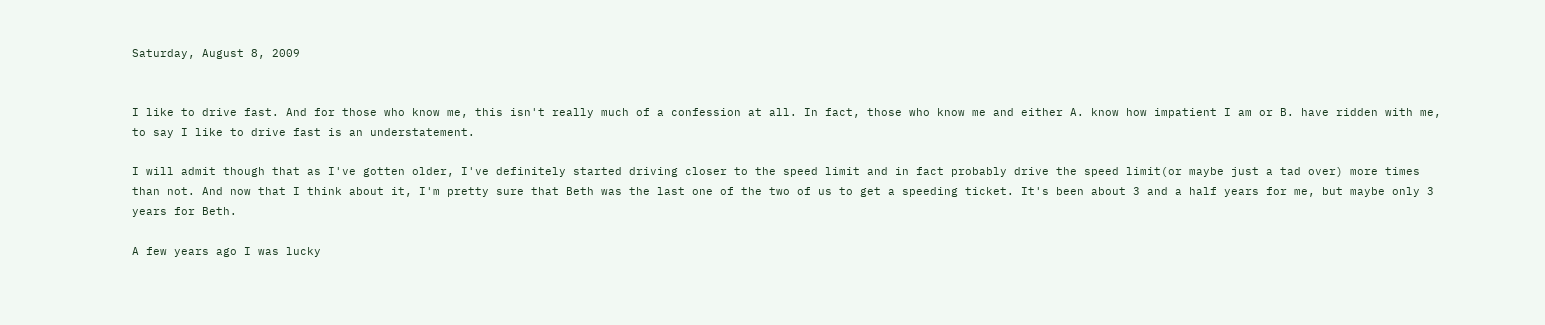Saturday, August 8, 2009


I like to drive fast. And for those who know me, this isn't really much of a confession at all. In fact, those who know me and either A. know how impatient I am or B. have ridden with me, to say I like to drive fast is an understatement.

I will admit though that as I've gotten older, I've definitely started driving closer to the speed limit and in fact probably drive the speed limit(or maybe just a tad over) more times than not. And now that I think about it, I'm pretty sure that Beth was the last one of the two of us to get a speeding ticket. It's been about 3 and a half years for me, but maybe only 3 years for Beth.

A few years ago I was lucky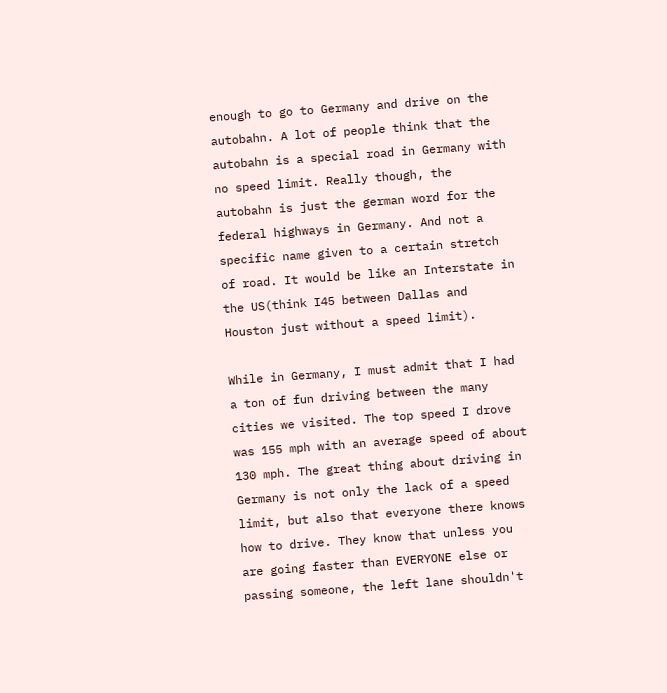enough to go to Germany and drive on the autobahn. A lot of people think that the autobahn is a special road in Germany with no speed limit. Really though, the autobahn is just the german word for the federal highways in Germany. And not a specific name given to a certain stretch of road. It would be like an Interstate in the US(think I45 between Dallas and Houston just without a speed limit).

While in Germany, I must admit that I had a ton of fun driving between the many cities we visited. The top speed I drove was 155 mph with an average speed of about 130 mph. The great thing about driving in Germany is not only the lack of a speed limit, but also that everyone there knows how to drive. They know that unless you are going faster than EVERYONE else or passing someone, the left lane shouldn't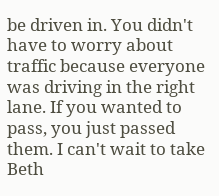be driven in. You didn't have to worry about traffic because everyone was driving in the right lane. If you wanted to pass, you just passed them. I can't wait to take Beth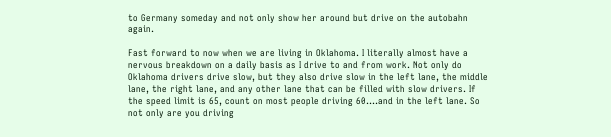to Germany someday and not only show her around but drive on the autobahn again.

Fast forward to now when we are living in Oklahoma. I literally almost have a nervous breakdown on a daily basis as I drive to and from work. Not only do Oklahoma drivers drive slow, but they also drive slow in the left lane, the middle lane, the right lane, and any other lane that can be filled with slow drivers. If the speed limit is 65, count on most people driving 60....and in the left lane. So not only are you driving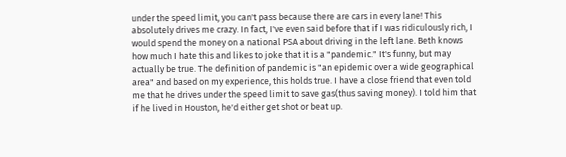under the speed limit, you can't pass because there are cars in every lane! This absolutely drives me crazy. In fact, I've even said before that if I was ridiculously rich, I would spend the money on a national PSA about driving in the left lane. Beth knows how much I hate this and likes to joke that it is a "pandemic." It's funny, but may actually be true. The definition of pandemic is "an epidemic over a wide geographical area" and based on my experience, this holds true. I have a close friend that even told me that he drives under the speed limit to save gas(thus saving money). I told him that if he lived in Houston, he'd either get shot or beat up.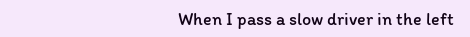When I pass a slow driver in the left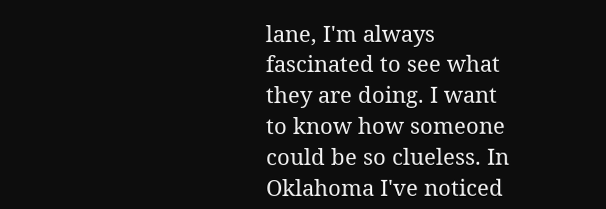lane, I'm always fascinated to see what they are doing. I want to know how someone could be so clueless. In Oklahoma I've noticed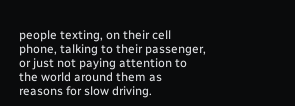people texting, on their cell phone, talking to their passenger, or just not paying attention to the world around them as reasons for slow driving.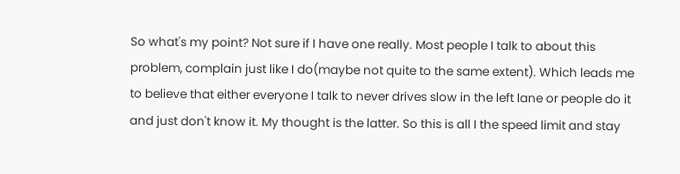So what's my point? Not sure if I have one really. Most people I talk to about this problem, complain just like I do(maybe not quite to the same extent). Which leads me to believe that either everyone I talk to never drives slow in the left lane or people do it and just don't know it. My thought is the latter. So this is all I the speed limit and stay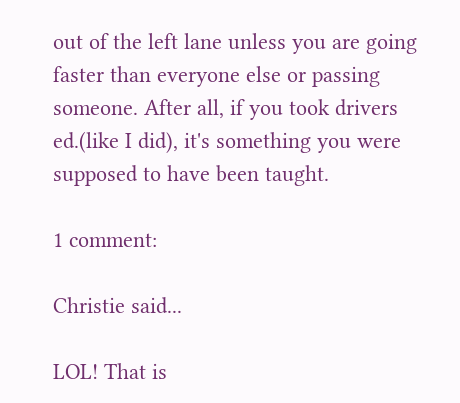out of the left lane unless you are going faster than everyone else or passing someone. After all, if you took drivers ed.(like I did), it's something you were supposed to have been taught.

1 comment:

Christie said...

LOL! That is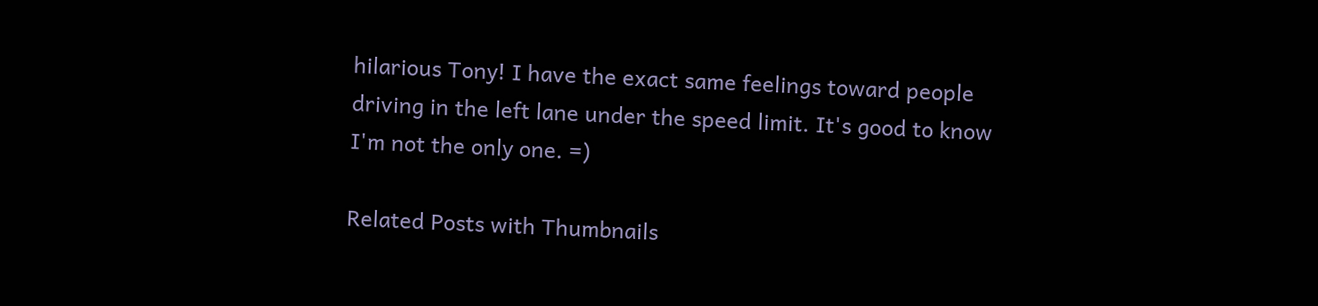hilarious Tony! I have the exact same feelings toward people driving in the left lane under the speed limit. It's good to know I'm not the only one. =)

Related Posts with Thumbnails